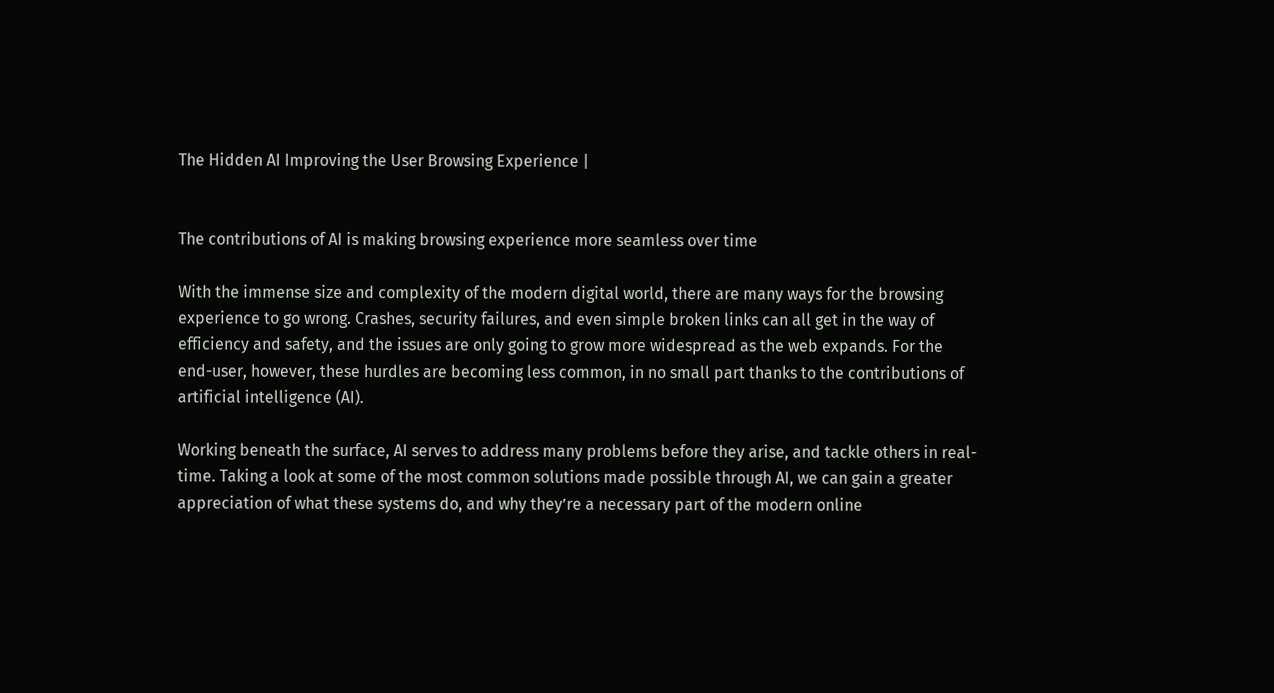The Hidden AI Improving the User Browsing Experience |


The contributions of AI is making browsing experience more seamless over time

With the immense size and complexity of the modern digital world, there are many ways for the browsing experience to go wrong. Crashes, security failures, and even simple broken links can all get in the way of efficiency and safety, and the issues are only going to grow more widespread as the web expands. For the end-user, however, these hurdles are becoming less common, in no small part thanks to the contributions of artificial intelligence (AI).

Working beneath the surface, AI serves to address many problems before they arise, and tackle others in real-time. Taking a look at some of the most common solutions made possible through AI, we can gain a greater appreciation of what these systems do, and why they’re a necessary part of the modern online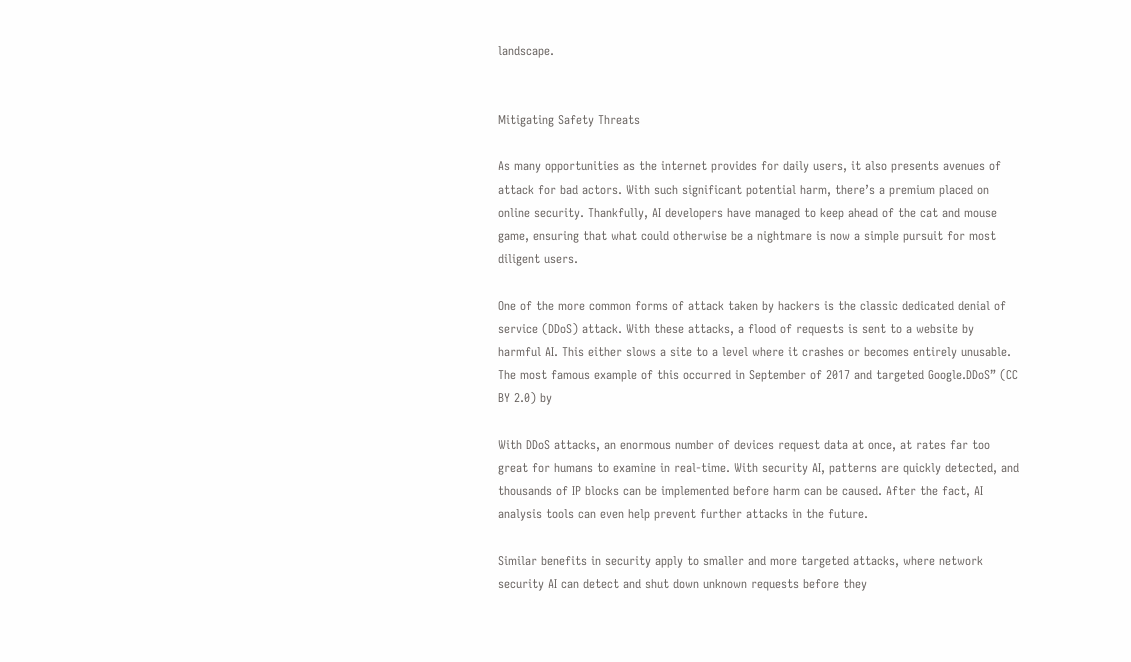landscape.


Mitigating Safety Threats

As many opportunities as the internet provides for daily users, it also presents avenues of attack for bad actors. With such significant potential harm, there’s a premium placed on online security. Thankfully, AI developers have managed to keep ahead of the cat and mouse game, ensuring that what could otherwise be a nightmare is now a simple pursuit for most diligent users.

One of the more common forms of attack taken by hackers is the classic dedicated denial of service (DDoS) attack. With these attacks, a flood of requests is sent to a website by harmful AI. This either slows a site to a level where it crashes or becomes entirely unusable. The most famous example of this occurred in September of 2017 and targeted Google.DDoS” (CC BY 2.0) by

With DDoS attacks, an enormous number of devices request data at once, at rates far too great for humans to examine in real-time. With security AI, patterns are quickly detected, and thousands of IP blocks can be implemented before harm can be caused. After the fact, AI analysis tools can even help prevent further attacks in the future.

Similar benefits in security apply to smaller and more targeted attacks, where network security AI can detect and shut down unknown requests before they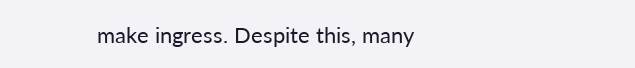make ingress. Despite this, many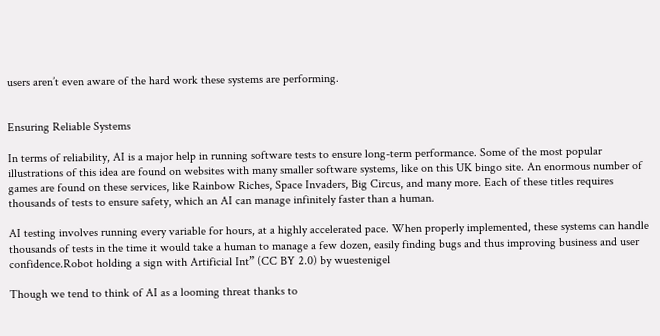users aren’t even aware of the hard work these systems are performing.


Ensuring Reliable Systems

In terms of reliability, AI is a major help in running software tests to ensure long-term performance. Some of the most popular illustrations of this idea are found on websites with many smaller software systems, like on this UK bingo site. An enormous number of games are found on these services, like Rainbow Riches, Space Invaders, Big Circus, and many more. Each of these titles requires thousands of tests to ensure safety, which an AI can manage infinitely faster than a human.

AI testing involves running every variable for hours, at a highly accelerated pace. When properly implemented, these systems can handle thousands of tests in the time it would take a human to manage a few dozen, easily finding bugs and thus improving business and user confidence.Robot holding a sign with Artificial Int” (CC BY 2.0) by wuestenigel

Though we tend to think of AI as a looming threat thanks to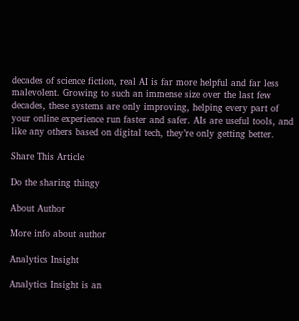decades of science fiction, real AI is far more helpful and far less malevolent. Growing to such an immense size over the last few decades, these systems are only improving, helping every part of your online experience run faster and safer. AIs are useful tools, and like any others based on digital tech, they’re only getting better.

Share This Article

Do the sharing thingy

About Author

More info about author

Analytics Insight

Analytics Insight is an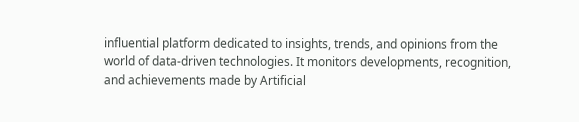influential platform dedicated to insights, trends, and opinions from the world of data-driven technologies. It monitors developments, recognition, and achievements made by Artificial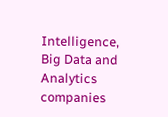Intelligence, Big Data and Analytics companies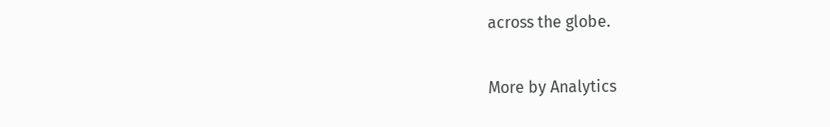across the globe.

More by Analytics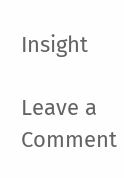Insight

Leave a Comment